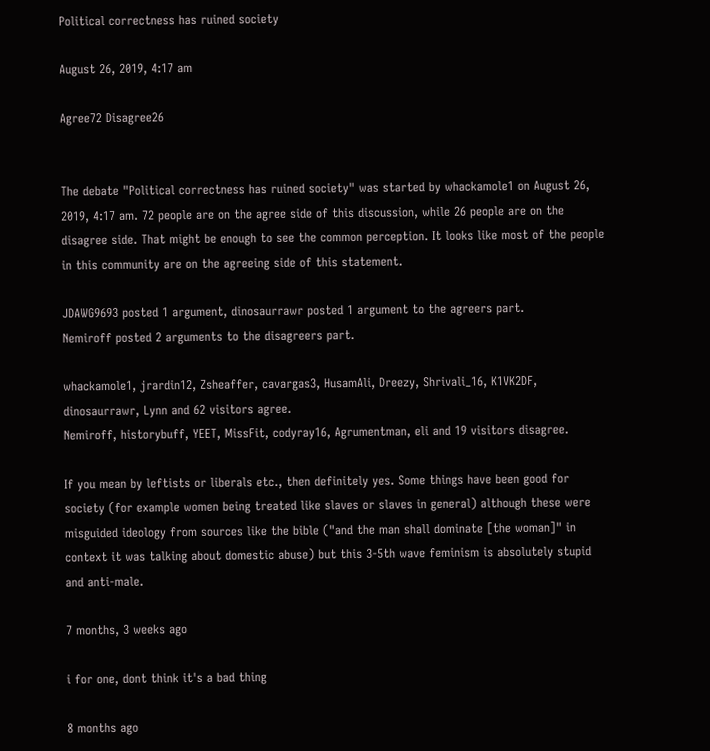Political correctness has ruined society

August 26, 2019, 4:17 am

Agree72 Disagree26


The debate "Political correctness has ruined society" was started by whackamole1 on August 26, 2019, 4:17 am. 72 people are on the agree side of this discussion, while 26 people are on the disagree side. That might be enough to see the common perception. It looks like most of the people in this community are on the agreeing side of this statement.

JDAWG9693 posted 1 argument, dinosaurrawr posted 1 argument to the agreers part.
Nemiroff posted 2 arguments to the disagreers part.

whackamole1, jrardin12, Zsheaffer, cavargas3, HusamAli, Dreezy, Shrivali_16, K1VK2DF, dinosaurrawr, Lynn and 62 visitors agree.
Nemiroff, historybuff, YEET, MissFit, codyray16, Agrumentman, eli and 19 visitors disagree.

If you mean by leftists or liberals etc., then definitely yes. Some things have been good for society (for example women being treated like slaves or slaves in general) although these were misguided ideology from sources like the bible ("and the man shall dominate [the woman]" in context it was talking about domestic abuse) but this 3-5th wave feminism is absolutely stupid and anti-male.

7 months, 3 weeks ago

i for one, dont think it's a bad thing

8 months ago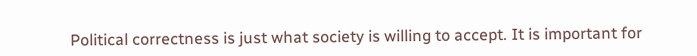Political correctness is just what society is willing to accept. It is important for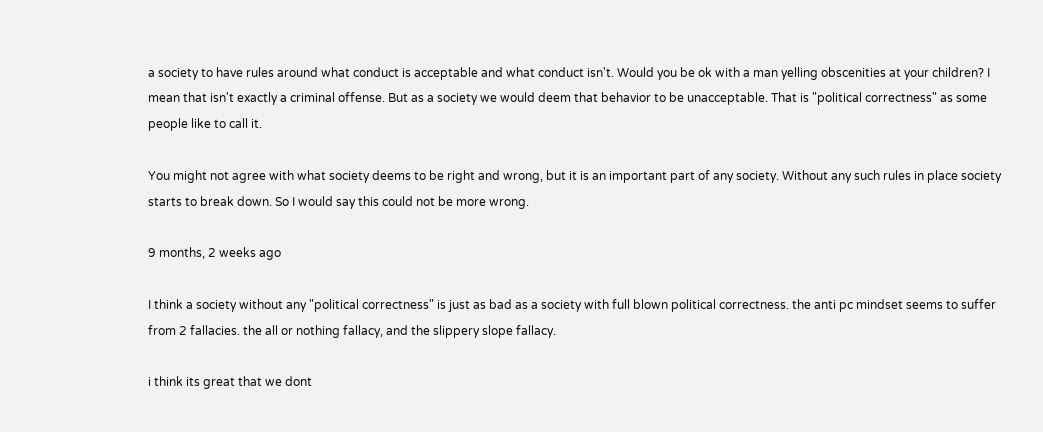a society to have rules around what conduct is acceptable and what conduct isn't. Would you be ok with a man yelling obscenities at your children? I mean that isn't exactly a criminal offense. But as a society we would deem that behavior to be unacceptable. That is "political correctness" as some people like to call it.

You might not agree with what society deems to be right and wrong, but it is an important part of any society. Without any such rules in place society starts to break down. So I would say this could not be more wrong.

9 months, 2 weeks ago

I think a society without any "political correctness" is just as bad as a society with full blown political correctness. the anti pc mindset seems to suffer from 2 fallacies. the all or nothing fallacy, and the slippery slope fallacy.

i think its great that we dont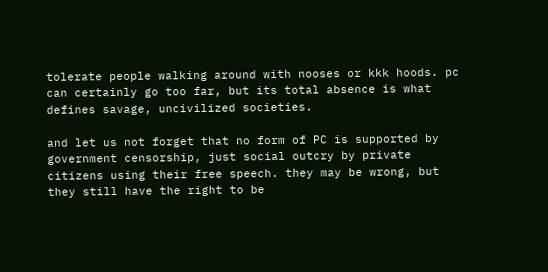tolerate people walking around with nooses or kkk hoods. pc can certainly go too far, but its total absence is what defines savage, uncivilized societies.

and let us not forget that no form of PC is supported by government censorship, just social outcry by private citizens using their free speech. they may be wrong, but they still have the right to be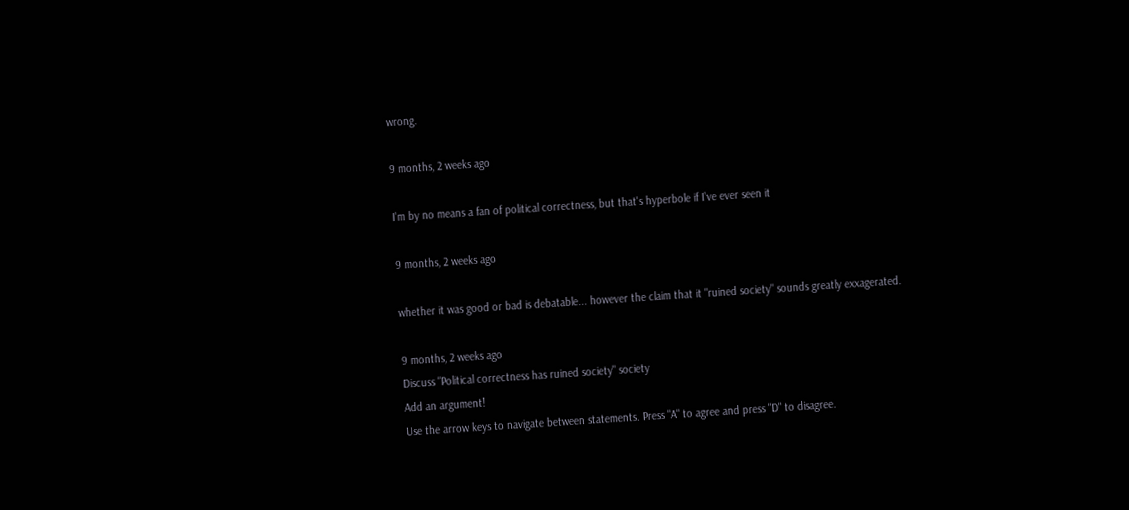wrong.

9 months, 2 weeks ago

I'm by no means a fan of political correctness, but that's hyperbole if I've ever seen it

9 months, 2 weeks ago

whether it was good or bad is debatable... however the claim that it "ruined society" sounds greatly exxagerated.

9 months, 2 weeks ago
Discuss "Political correctness has ruined society" society
Add an argument!
Use the arrow keys to navigate between statements. Press "A" to agree and press "D" to disagree.